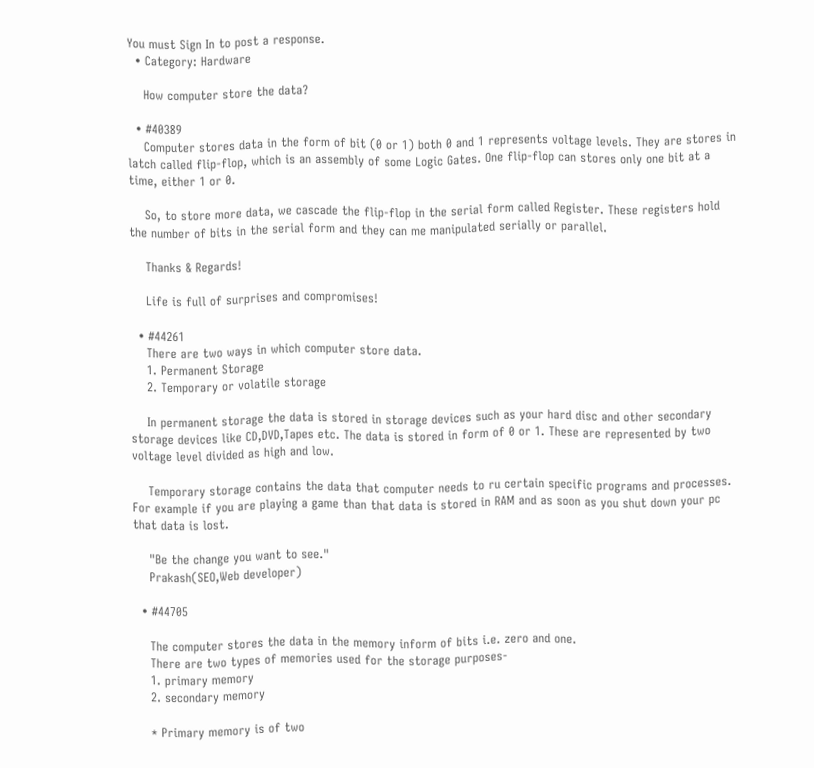You must Sign In to post a response.
  • Category: Hardware

    How computer store the data?

  • #40389
    Computer stores data in the form of bit (0 or 1) both 0 and 1 represents voltage levels. They are stores in latch called flip-flop, which is an assembly of some Logic Gates. One flip-flop can stores only one bit at a time, either 1 or 0.

    So, to store more data, we cascade the flip-flop in the serial form called Register. These registers hold the number of bits in the serial form and they can me manipulated serially or parallel.

    Thanks & Regards!

    Life is full of surprises and compromises!

  • #44261
    There are two ways in which computer store data.
    1. Permanent Storage
    2. Temporary or volatile storage

    In permanent storage the data is stored in storage devices such as your hard disc and other secondary storage devices like CD,DVD,Tapes etc. The data is stored in form of 0 or 1. These are represented by two voltage level divided as high and low.

    Temporary storage contains the data that computer needs to ru certain specific programs and processes. For example if you are playing a game than that data is stored in RAM and as soon as you shut down your pc that data is lost.

    "Be the change you want to see."
    Prakash(SEO,Web developer)

  • #44705

    The computer stores the data in the memory inform of bits i.e. zero and one.
    There are two types of memories used for the storage purposes-
    1. primary memory
    2. secondary memory

    * Primary memory is of two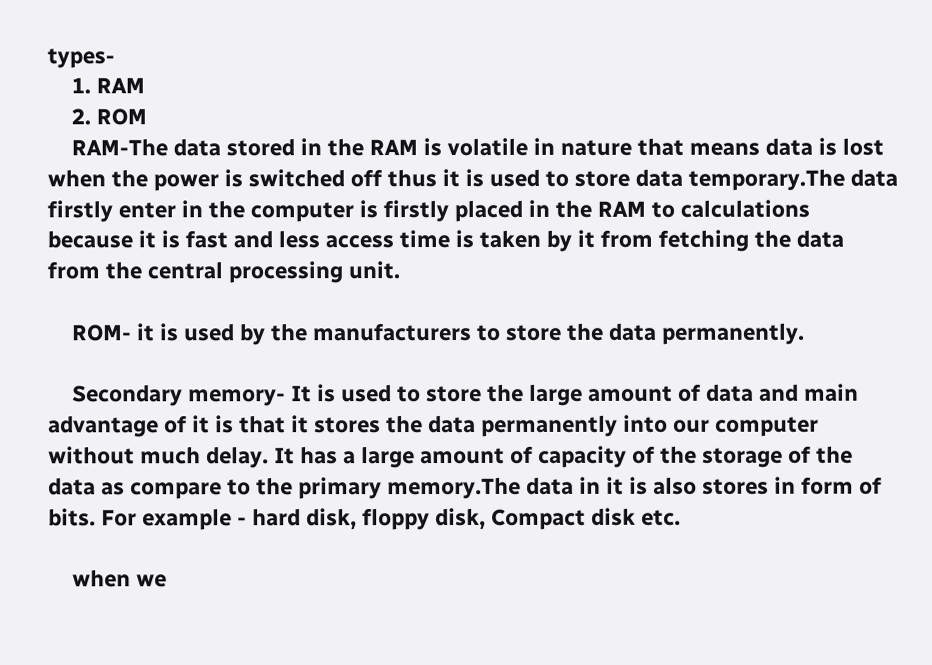types-
    1. RAM
    2. ROM
    RAM-The data stored in the RAM is volatile in nature that means data is lost when the power is switched off thus it is used to store data temporary.The data firstly enter in the computer is firstly placed in the RAM to calculations because it is fast and less access time is taken by it from fetching the data from the central processing unit.

    ROM- it is used by the manufacturers to store the data permanently.

    Secondary memory- It is used to store the large amount of data and main advantage of it is that it stores the data permanently into our computer without much delay. It has a large amount of capacity of the storage of the data as compare to the primary memory.The data in it is also stores in form of bits. For example - hard disk, floppy disk, Compact disk etc.

    when we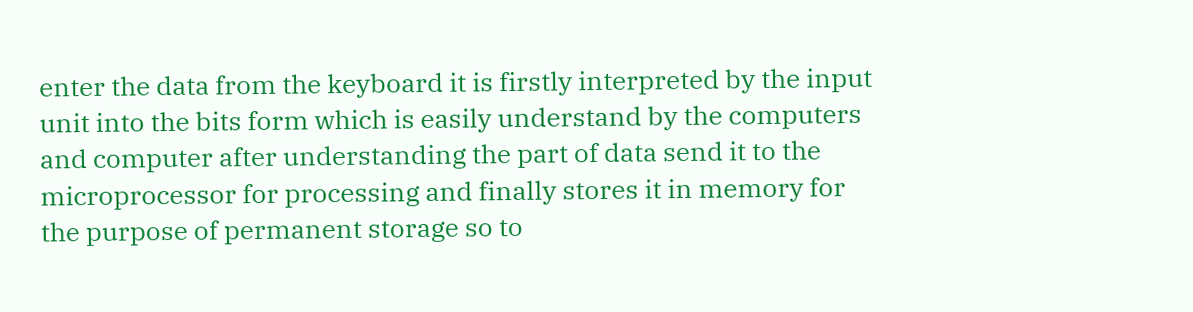enter the data from the keyboard it is firstly interpreted by the input unit into the bits form which is easily understand by the computers and computer after understanding the part of data send it to the microprocessor for processing and finally stores it in memory for the purpose of permanent storage so to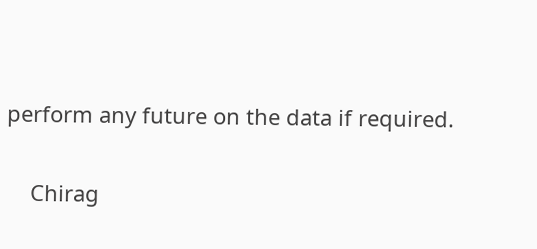perform any future on the data if required.

    Chirag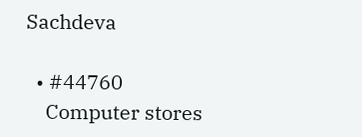Sachdeva

  • #44760
    Computer stores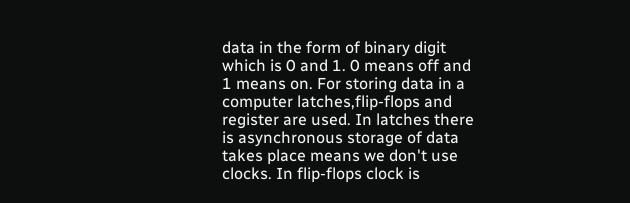data in the form of binary digit which is 0 and 1. 0 means off and 1 means on. For storing data in a computer latches,flip-flops and register are used. In latches there is asynchronous storage of data takes place means we don't use clocks. In flip-flops clock is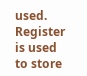used. Register is used to store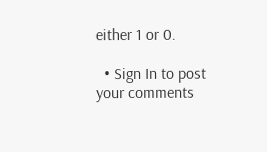either 1 or 0.

  • Sign In to post your comments